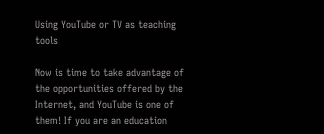Using YouTube or TV as teaching tools

Now is time to take advantage of the opportunities offered by the Internet, and YouTube is one of them! If you are an education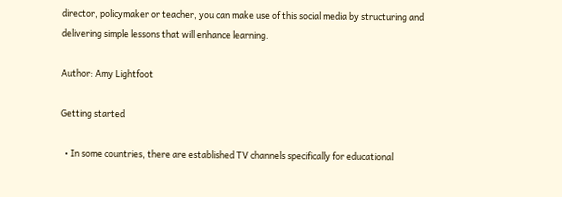director, policymaker or teacher, you can make use of this social media by structuring and delivering simple lessons that will enhance learning.

Author: Amy Lightfoot

Getting started

  • In some countries, there are established TV channels specifically for educational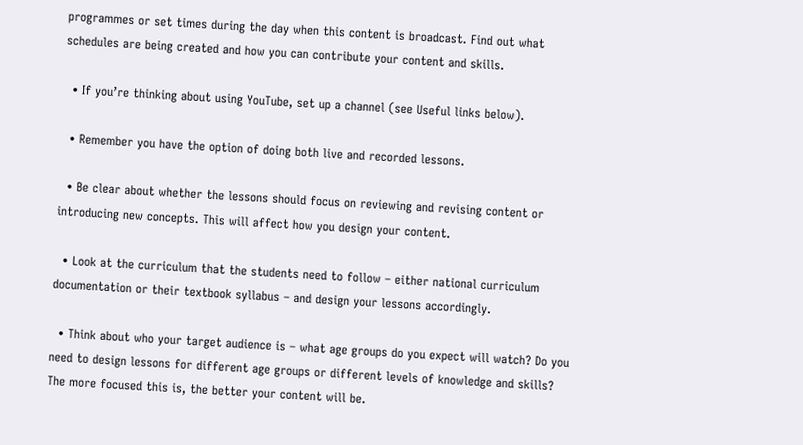programmes or set times during the day when this content is broadcast. Find out what schedules are being created and how you can contribute your content and skills.

  • If you’re thinking about using YouTube, set up a channel (see Useful links below).

  • Remember you have the option of doing both live and recorded lessons.

  • Be clear about whether the lessons should focus on reviewing and revising content or introducing new concepts. This will affect how you design your content.

  • Look at the curriculum that the students need to follow – either national curriculum documentation or their textbook syllabus – and design your lessons accordingly.

  • Think about who your target audience is – what age groups do you expect will watch? Do you need to design lessons for different age groups or different levels of knowledge and skills? The more focused this is, the better your content will be.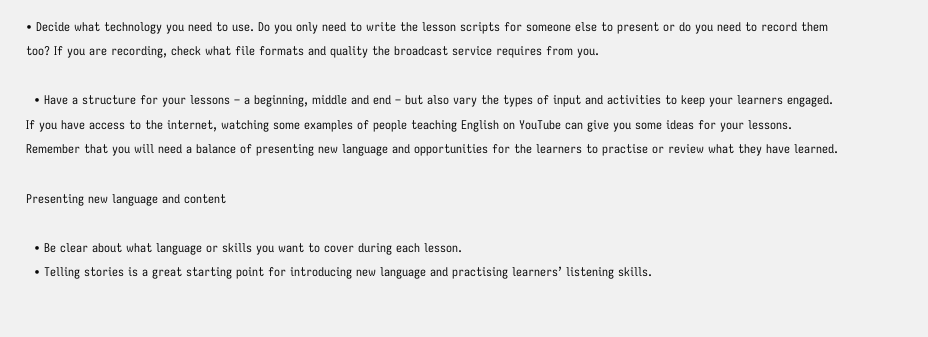• Decide what technology you need to use. Do you only need to write the lesson scripts for someone else to present or do you need to record them too? If you are recording, check what file formats and quality the broadcast service requires from you.

  • Have a structure for your lessons – a beginning, middle and end – but also vary the types of input and activities to keep your learners engaged. If you have access to the internet, watching some examples of people teaching English on YouTube can give you some ideas for your lessons. Remember that you will need a balance of presenting new language and opportunities for the learners to practise or review what they have learned.

Presenting new language and content

  • Be clear about what language or skills you want to cover during each lesson.
  • Telling stories is a great starting point for introducing new language and practising learners’ listening skills.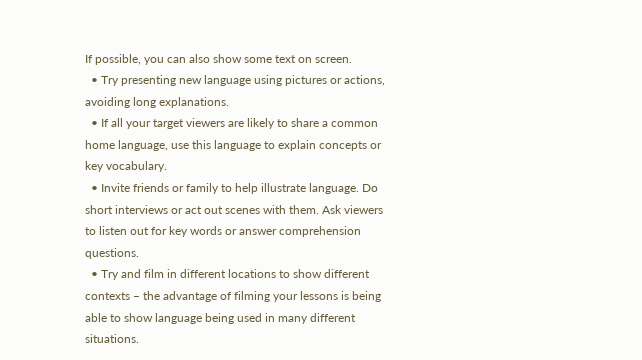If possible, you can also show some text on screen.
  • Try presenting new language using pictures or actions, avoiding long explanations.
  • If all your target viewers are likely to share a common home language, use this language to explain concepts or key vocabulary.
  • Invite friends or family to help illustrate language. Do short interviews or act out scenes with them. Ask viewers to listen out for key words or answer comprehension questions.
  • Try and film in different locations to show different contexts – the advantage of filming your lessons is being able to show language being used in many different situations.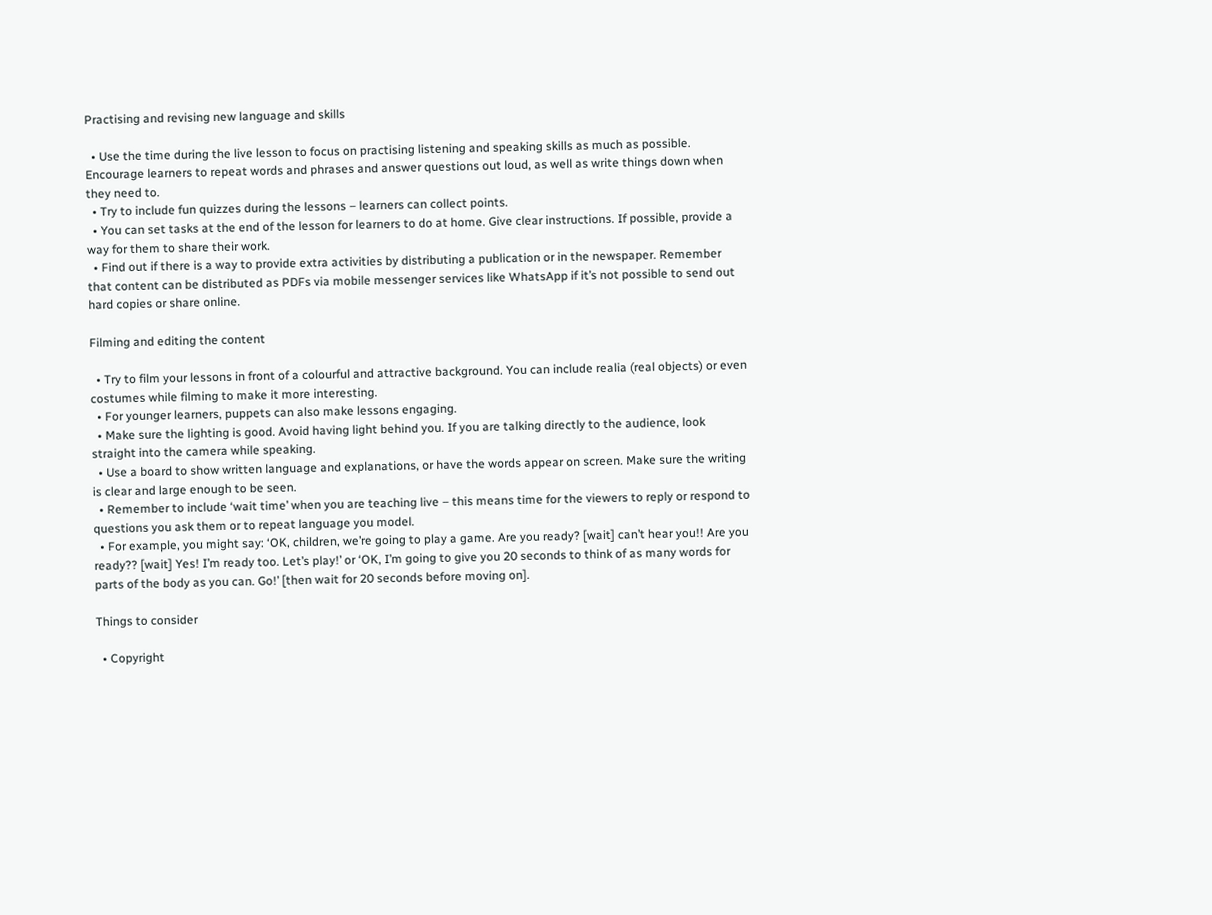Practising and revising new language and skills

  • Use the time during the live lesson to focus on practising listening and speaking skills as much as possible. Encourage learners to repeat words and phrases and answer questions out loud, as well as write things down when they need to.
  • Try to include fun quizzes during the lessons – learners can collect points.
  • You can set tasks at the end of the lesson for learners to do at home. Give clear instructions. If possible, provide a way for them to share their work.
  • Find out if there is a way to provide extra activities by distributing a publication or in the newspaper. Remember that content can be distributed as PDFs via mobile messenger services like WhatsApp if it’s not possible to send out hard copies or share online.

Filming and editing the content

  • Try to film your lessons in front of a colourful and attractive background. You can include realia (real objects) or even costumes while filming to make it more interesting.
  • For younger learners, puppets can also make lessons engaging.
  • Make sure the lighting is good. Avoid having light behind you. If you are talking directly to the audience, look straight into the camera while speaking.
  • Use a board to show written language and explanations, or have the words appear on screen. Make sure the writing is clear and large enough to be seen.
  • Remember to include ‘wait time’ when you are teaching live – this means time for the viewers to reply or respond to questions you ask them or to repeat language you model.
  • For example, you might say: ‘OK, children, we’re going to play a game. Are you ready? [wait] can’t hear you!! Are you ready?? [wait] Yes! I’m ready too. Let’s play!’ or ‘OK, I’m going to give you 20 seconds to think of as many words for parts of the body as you can. Go!’ [then wait for 20 seconds before moving on].

Things to consider

  • Copyright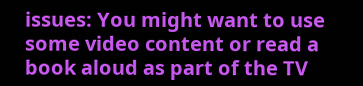issues: You might want to use some video content or read a book aloud as part of the TV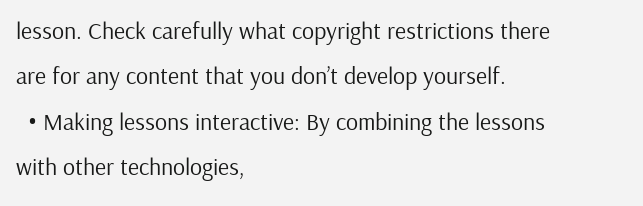lesson. Check carefully what copyright restrictions there are for any content that you don’t develop yourself.
  • Making lessons interactive: By combining the lessons with other technologies,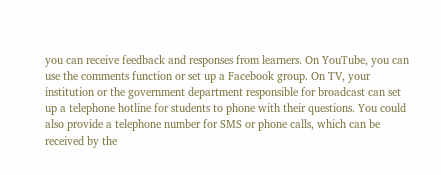you can receive feedback and responses from learners. On YouTube, you can use the comments function or set up a Facebook group. On TV, your institution or the government department responsible for broadcast can set up a telephone hotline for students to phone with their questions. You could also provide a telephone number for SMS or phone calls, which can be received by the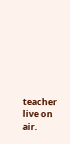teacher live on air.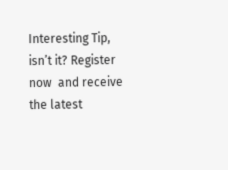Interesting Tip, isn’t it? Register now  and receive the latest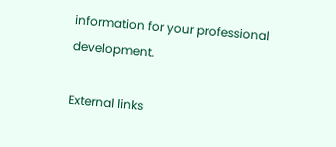information for your professional development.

External links